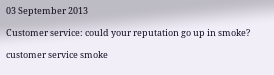03 September 2013

Customer service: could your reputation go up in smoke?

customer service smoke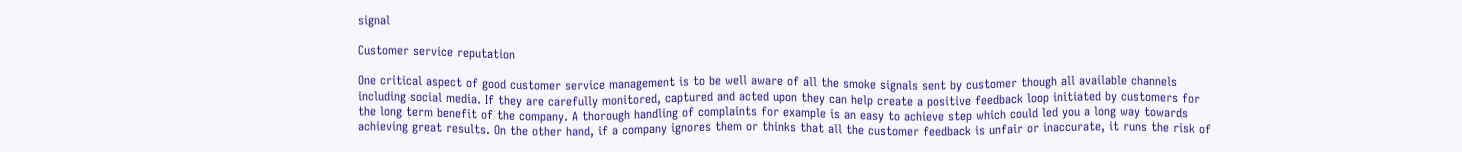signal

Customer service reputation

One critical aspect of good customer service management is to be well aware of all the smoke signals sent by customer though all available channels including social media. If they are carefully monitored, captured and acted upon they can help create a positive feedback loop initiated by customers for the long term benefit of the company. A thorough handling of complaints for example is an easy to achieve step which could led you a long way towards achieving great results. On the other hand, if a company ignores them or thinks that all the customer feedback is unfair or inaccurate, it runs the risk of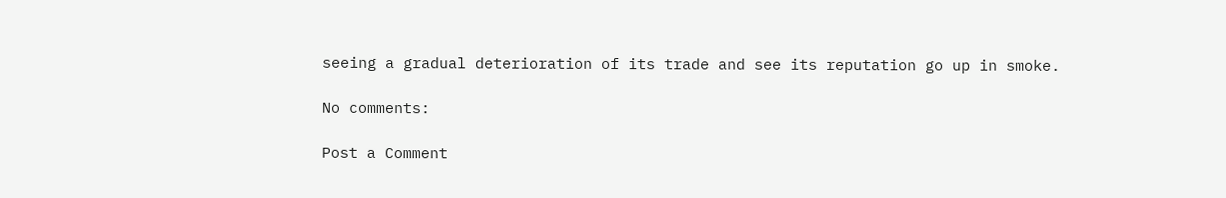seeing a gradual deterioration of its trade and see its reputation go up in smoke.

No comments:

Post a Comment